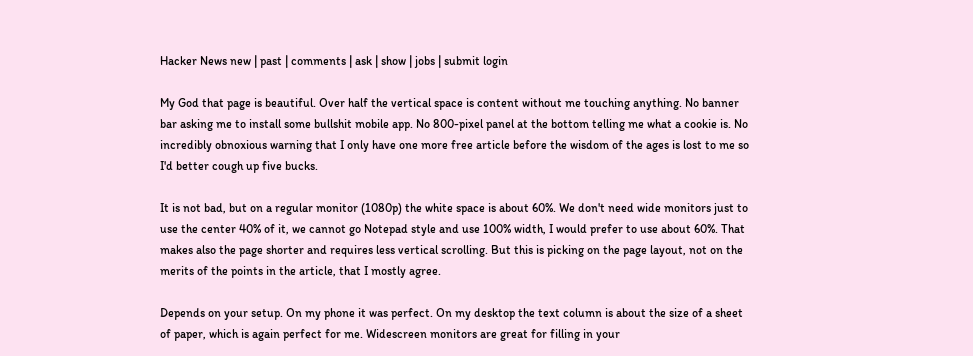Hacker News new | past | comments | ask | show | jobs | submit login

My God that page is beautiful. Over half the vertical space is content without me touching anything. No banner bar asking me to install some bullshit mobile app. No 800-pixel panel at the bottom telling me what a cookie is. No incredibly obnoxious warning that I only have one more free article before the wisdom of the ages is lost to me so I'd better cough up five bucks.

It is not bad, but on a regular monitor (1080p) the white space is about 60%. We don't need wide monitors just to use the center 40% of it, we cannot go Notepad style and use 100% width, I would prefer to use about 60%. That makes also the page shorter and requires less vertical scrolling. But this is picking on the page layout, not on the merits of the points in the article, that I mostly agree.

Depends on your setup. On my phone it was perfect. On my desktop the text column is about the size of a sheet of paper, which is again perfect for me. Widescreen monitors are great for filling in your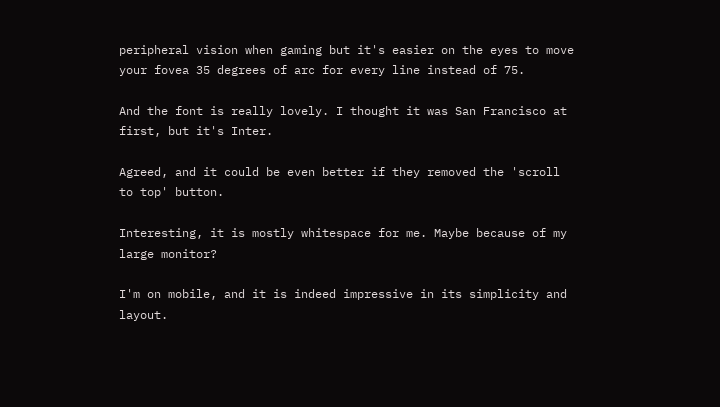peripheral vision when gaming but it's easier on the eyes to move your fovea 35 degrees of arc for every line instead of 75.

And the font is really lovely. I thought it was San Francisco at first, but it's Inter.

Agreed, and it could be even better if they removed the 'scroll to top' button.

Interesting, it is mostly whitespace for me. Maybe because of my large monitor?

I'm on mobile, and it is indeed impressive in its simplicity and layout.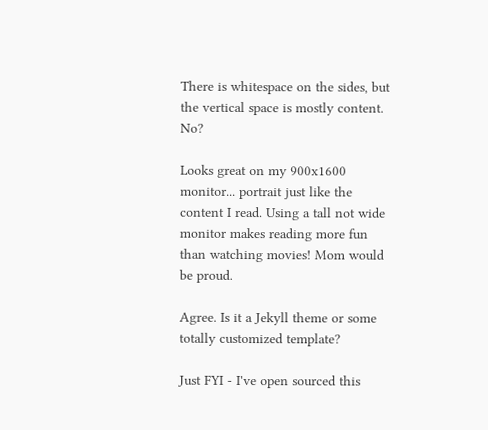There is whitespace on the sides, but the vertical space is mostly content. No?

Looks great on my 900x1600 monitor... portrait just like the content I read. Using a tall not wide monitor makes reading more fun than watching movies! Mom would be proud.

Agree. Is it a Jekyll theme or some totally customized template?

Just FYI - I've open sourced this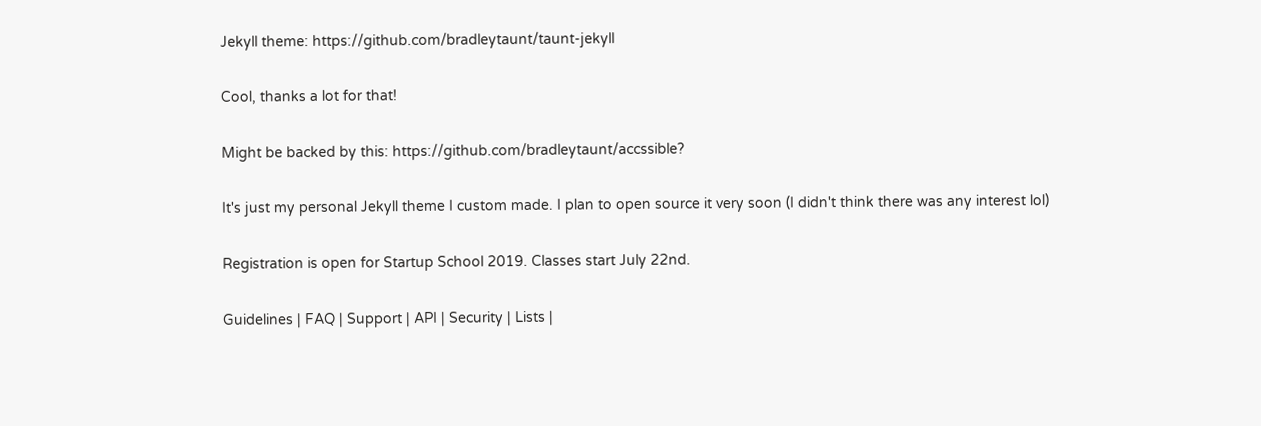Jekyll theme: https://github.com/bradleytaunt/taunt-jekyll

Cool, thanks a lot for that!

Might be backed by this: https://github.com/bradleytaunt/accssible?

It's just my personal Jekyll theme I custom made. I plan to open source it very soon (I didn't think there was any interest lol)

Registration is open for Startup School 2019. Classes start July 22nd.

Guidelines | FAQ | Support | API | Security | Lists |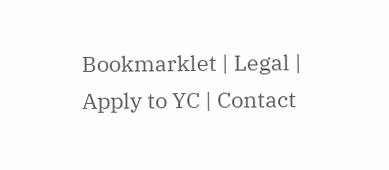Bookmarklet | Legal | Apply to YC | Contact